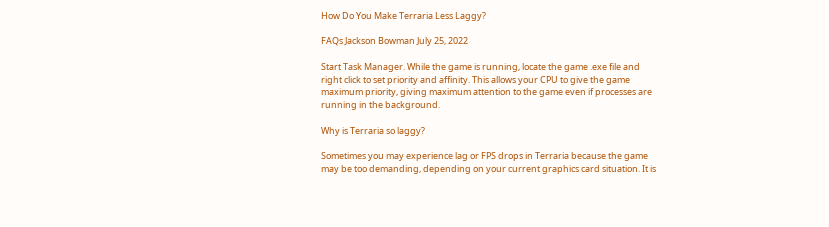How Do You Make Terraria Less Laggy?

FAQs Jackson Bowman July 25, 2022

Start Task Manager. While the game is running, locate the game .exe file and right click to set priority and affinity. This allows your CPU to give the game maximum priority, giving maximum attention to the game even if processes are running in the background.

Why is Terraria so laggy?

Sometimes you may experience lag or FPS drops in Terraria because the game may be too demanding, depending on your current graphics card situation. It is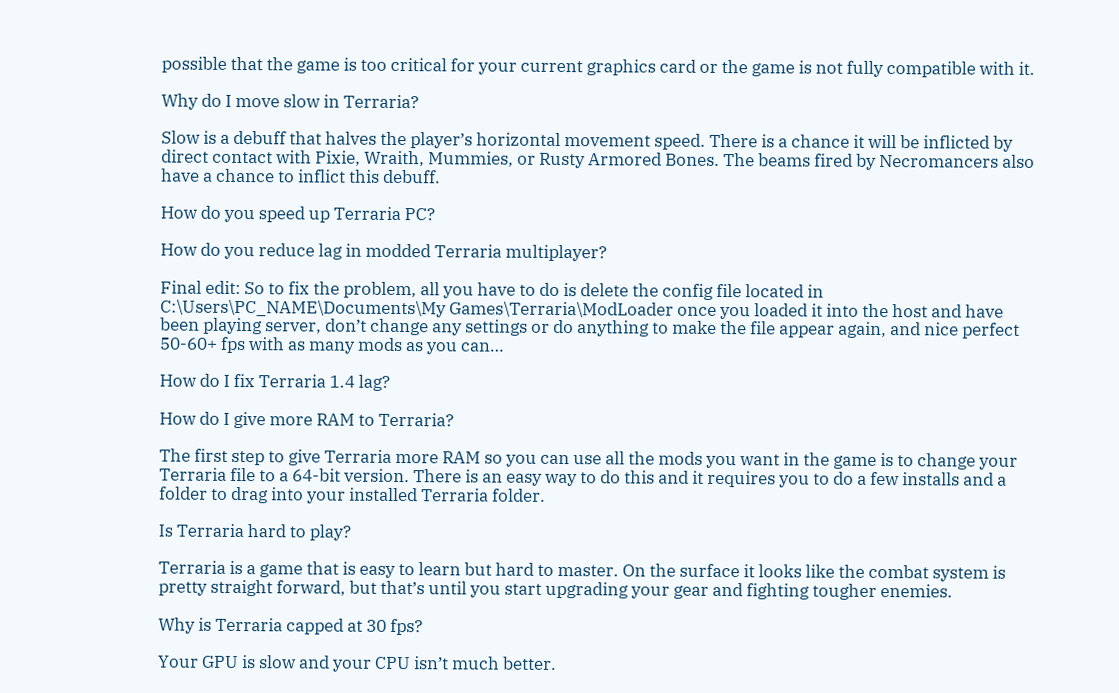possible that the game is too critical for your current graphics card or the game is not fully compatible with it.

Why do I move slow in Terraria?

Slow is a debuff that halves the player’s horizontal movement speed. There is a chance it will be inflicted by direct contact with Pixie, Wraith, Mummies, or Rusty Armored Bones. The beams fired by Necromancers also have a chance to inflict this debuff.

How do you speed up Terraria PC?

How do you reduce lag in modded Terraria multiplayer?

Final edit: So to fix the problem, all you have to do is delete the config file located in C:\Users\PC_NAME\Documents\My Games\Terraria\ModLoader once you loaded it into the host and have been playing server, don’t change any settings or do anything to make the file appear again, and nice perfect 50-60+ fps with as many mods as you can…

How do I fix Terraria 1.4 lag?

How do I give more RAM to Terraria?

The first step to give Terraria more RAM so you can use all the mods you want in the game is to change your Terraria file to a 64-bit version. There is an easy way to do this and it requires you to do a few installs and a folder to drag into your installed Terraria folder.

Is Terraria hard to play?

Terraria is a game that is easy to learn but hard to master. On the surface it looks like the combat system is pretty straight forward, but that’s until you start upgrading your gear and fighting tougher enemies.

Why is Terraria capped at 30 fps?

Your GPU is slow and your CPU isn’t much better.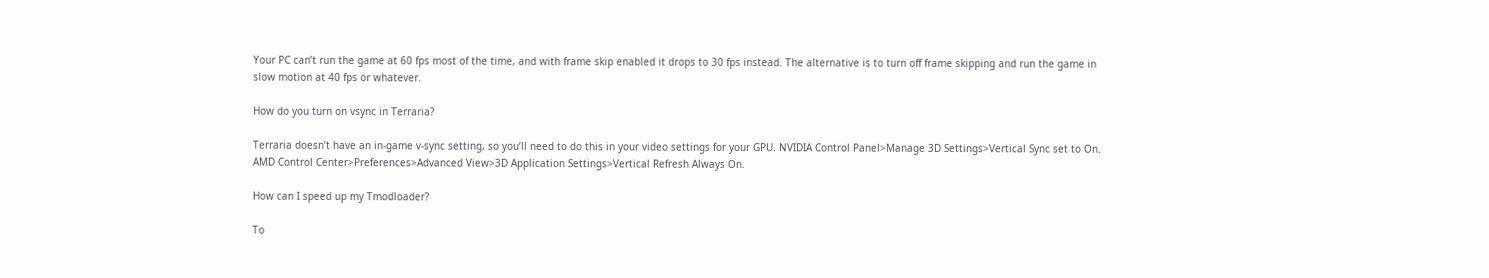Your PC can’t run the game at 60 fps most of the time, and with frame skip enabled it drops to 30 fps instead. The alternative is to turn off frame skipping and run the game in slow motion at 40 fps or whatever.

How do you turn on vsync in Terraria?

Terraria doesn’t have an in-game v-sync setting, so you’ll need to do this in your video settings for your GPU. NVIDIA Control Panel>Manage 3D Settings>Vertical Sync set to On. AMD Control Center>Preferences>Advanced View>3D Application Settings>Vertical Refresh Always On.

How can I speed up my Tmodloader?

To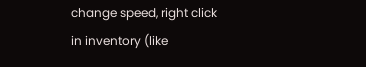change speed, right click in inventory (like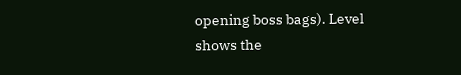opening boss bags). Level shows the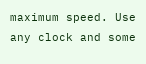maximum speed. Use any clock and some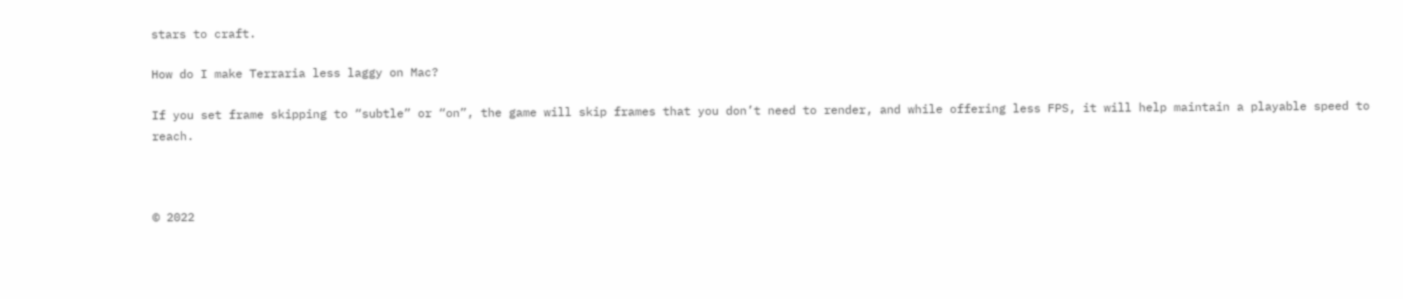stars to craft.

How do I make Terraria less laggy on Mac?

If you set frame skipping to “subtle” or “on”, the game will skip frames that you don’t need to render, and while offering less FPS, it will help maintain a playable speed to reach.



© 2022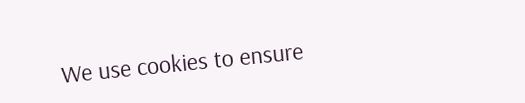We use cookies to ensure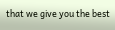that we give you the best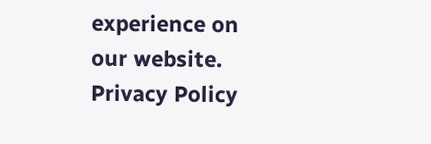experience on our website.
Privacy Policy